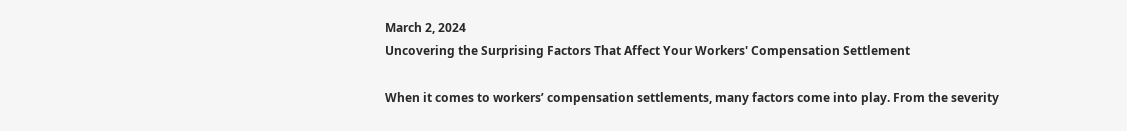March 2, 2024
Uncovering the Surprising Factors That Affect Your Workers' Compensation Settlement

When it comes to workers’ compensation settlements, many factors come into play. From the severity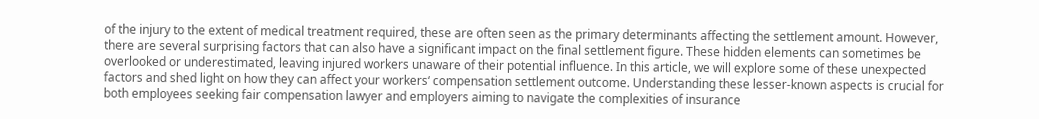of the injury to the extent of medical treatment required, these are often seen as the primary determinants affecting the settlement amount. However, there are several surprising factors that can also have a significant impact on the final settlement figure. These hidden elements can sometimes be overlooked or underestimated, leaving injured workers unaware of their potential influence. In this article, we will explore some of these unexpected factors and shed light on how they can affect your workers‘ compensation settlement outcome. Understanding these lesser-known aspects is crucial for both employees seeking fair compensation lawyer and employers aiming to navigate the complexities of insurance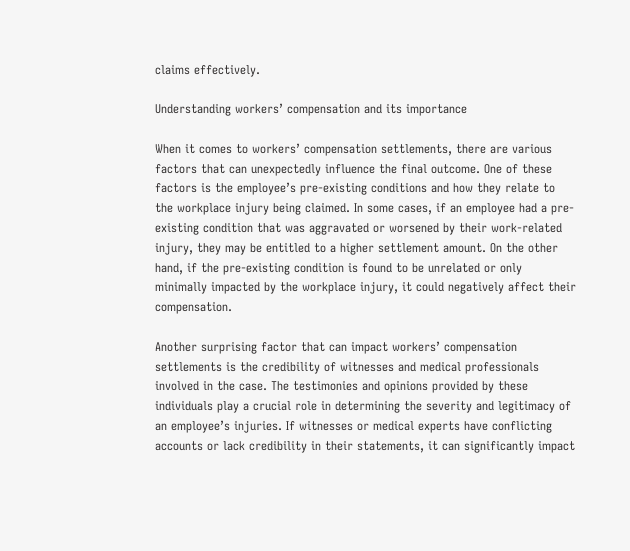claims effectively.

Understanding workers’ compensation and its importance

When it comes to workers’ compensation settlements, there are various factors that can unexpectedly influence the final outcome. One of these factors is the employee’s pre-existing conditions and how they relate to the workplace injury being claimed. In some cases, if an employee had a pre-existing condition that was aggravated or worsened by their work-related injury, they may be entitled to a higher settlement amount. On the other hand, if the pre-existing condition is found to be unrelated or only minimally impacted by the workplace injury, it could negatively affect their compensation.

Another surprising factor that can impact workers’ compensation settlements is the credibility of witnesses and medical professionals involved in the case. The testimonies and opinions provided by these individuals play a crucial role in determining the severity and legitimacy of an employee’s injuries. If witnesses or medical experts have conflicting accounts or lack credibility in their statements, it can significantly impact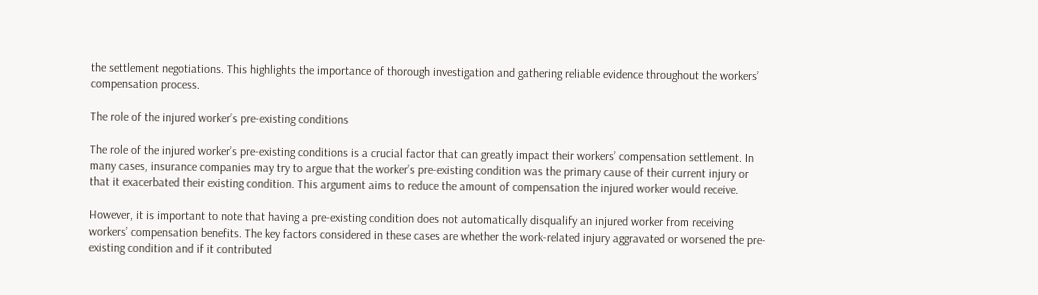the settlement negotiations. This highlights the importance of thorough investigation and gathering reliable evidence throughout the workers’ compensation process.

The role of the injured worker’s pre-existing conditions

The role of the injured worker’s pre-existing conditions is a crucial factor that can greatly impact their workers’ compensation settlement. In many cases, insurance companies may try to argue that the worker’s pre-existing condition was the primary cause of their current injury or that it exacerbated their existing condition. This argument aims to reduce the amount of compensation the injured worker would receive.

However, it is important to note that having a pre-existing condition does not automatically disqualify an injured worker from receiving workers’ compensation benefits. The key factors considered in these cases are whether the work-related injury aggravated or worsened the pre-existing condition and if it contributed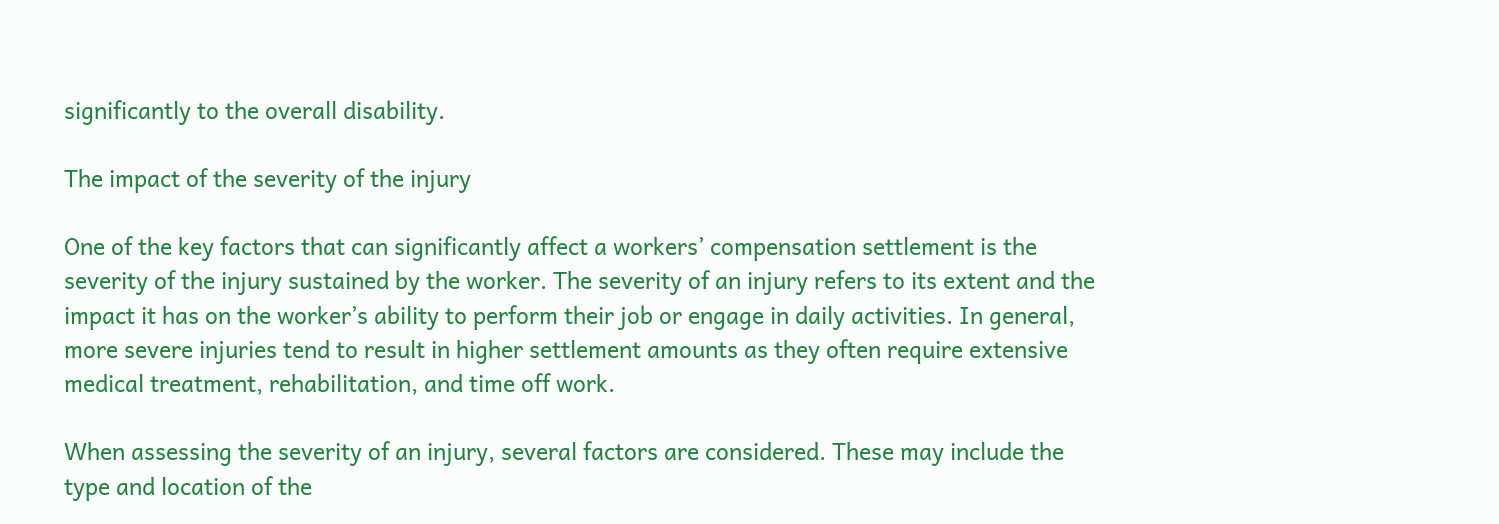significantly to the overall disability.

The impact of the severity of the injury

One of the key factors that can significantly affect a workers’ compensation settlement is the severity of the injury sustained by the worker. The severity of an injury refers to its extent and the impact it has on the worker’s ability to perform their job or engage in daily activities. In general, more severe injuries tend to result in higher settlement amounts as they often require extensive medical treatment, rehabilitation, and time off work.

When assessing the severity of an injury, several factors are considered. These may include the type and location of the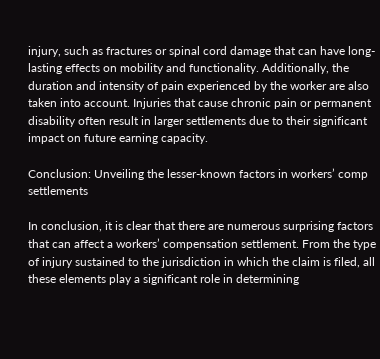injury, such as fractures or spinal cord damage that can have long-lasting effects on mobility and functionality. Additionally, the duration and intensity of pain experienced by the worker are also taken into account. Injuries that cause chronic pain or permanent disability often result in larger settlements due to their significant impact on future earning capacity.

Conclusion: Unveiling the lesser-known factors in workers’ comp settlements

In conclusion, it is clear that there are numerous surprising factors that can affect a workers’ compensation settlement. From the type of injury sustained to the jurisdiction in which the claim is filed, all these elements play a significant role in determining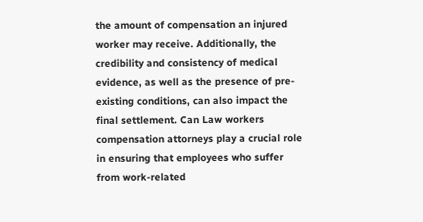the amount of compensation an injured worker may receive. Additionally, the credibility and consistency of medical evidence, as well as the presence of pre-existing conditions, can also impact the final settlement. Can Law workers compensation attorneys play a crucial role in ensuring that employees who suffer from work-related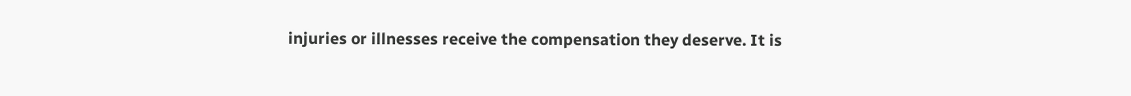injuries or illnesses receive the compensation they deserve. It is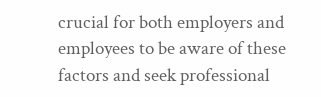crucial for both employers and employees to be aware of these factors and seek professional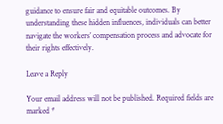guidance to ensure fair and equitable outcomes. By understanding these hidden influences, individuals can better navigate the workers’ compensation process and advocate for their rights effectively.

Leave a Reply

Your email address will not be published. Required fields are marked *